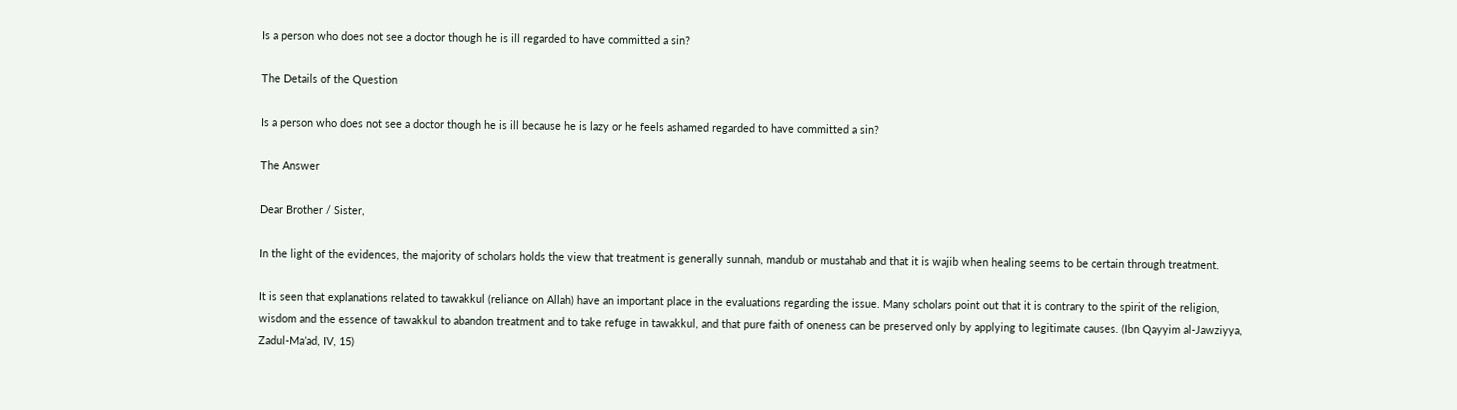Is a person who does not see a doctor though he is ill regarded to have committed a sin?

The Details of the Question

Is a person who does not see a doctor though he is ill because he is lazy or he feels ashamed regarded to have committed a sin?

The Answer

Dear Brother / Sister,

In the light of the evidences, the majority of scholars holds the view that treatment is generally sunnah, mandub or mustahab and that it is wajib when healing seems to be certain through treatment.

It is seen that explanations related to tawakkul (reliance on Allah) have an important place in the evaluations regarding the issue. Many scholars point out that it is contrary to the spirit of the religion, wisdom and the essence of tawakkul to abandon treatment and to take refuge in tawakkul, and that pure faith of oneness can be preserved only by applying to legitimate causes. (Ibn Qayyim al-Jawziyya, Zadul-Ma’ad, IV, 15)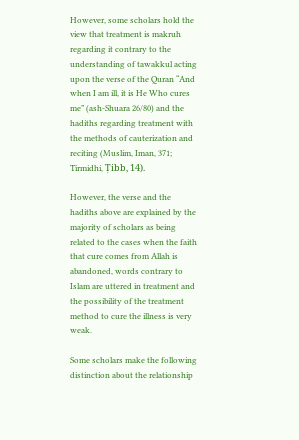However, some scholars hold the view that treatment is makruh regarding it contrary to the understanding of tawakkul acting upon the verse of the Quran “And when I am ill, it is He Who cures me” (ash-Shuara 26/80) and the hadiths regarding treatment with the methods of cauterization and reciting (Muslim, Iman, 371; Tirmidhi, Ṭibb, 14).

However, the verse and the hadiths above are explained by the majority of scholars as being related to the cases when the faith that cure comes from Allah is abandoned, words contrary to Islam are uttered in treatment and the possibility of the treatment method to cure the illness is very weak.

Some scholars make the following distinction about the relationship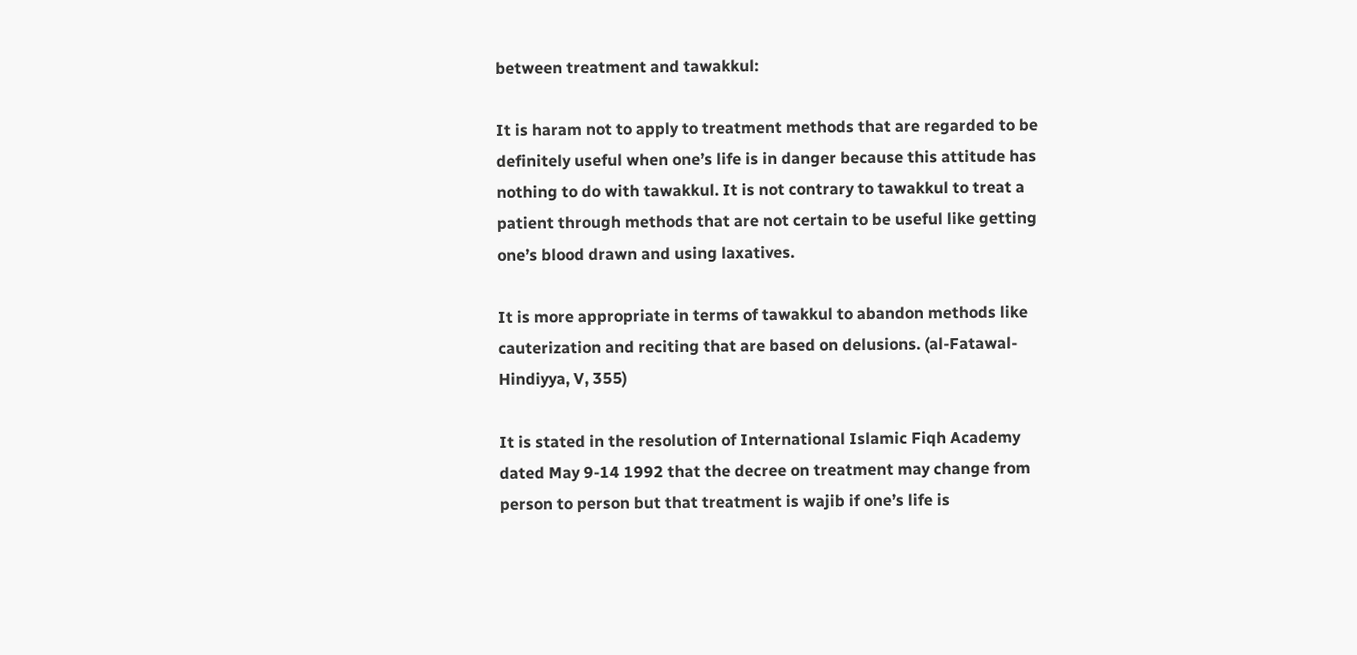between treatment and tawakkul:

It is haram not to apply to treatment methods that are regarded to be definitely useful when one’s life is in danger because this attitude has nothing to do with tawakkul. It is not contrary to tawakkul to treat a patient through methods that are not certain to be useful like getting one’s blood drawn and using laxatives.

It is more appropriate in terms of tawakkul to abandon methods like cauterization and reciting that are based on delusions. (al-Fatawal-Hindiyya, V, 355)

It is stated in the resolution of International Islamic Fiqh Academy dated May 9-14 1992 that the decree on treatment may change from person to person but that treatment is wajib if one’s life is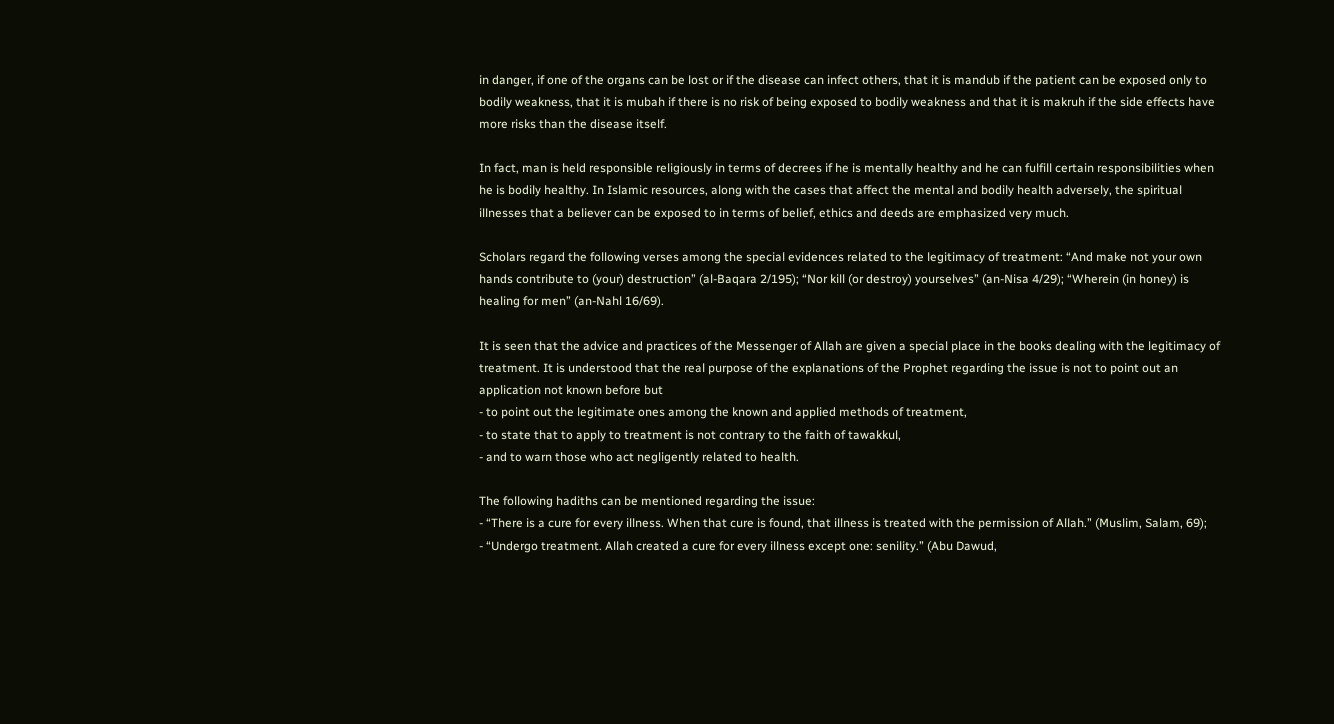in danger, if one of the organs can be lost or if the disease can infect others, that it is mandub if the patient can be exposed only to bodily weakness, that it is mubah if there is no risk of being exposed to bodily weakness and that it is makruh if the side effects have more risks than the disease itself.

In fact, man is held responsible religiously in terms of decrees if he is mentally healthy and he can fulfill certain responsibilities when he is bodily healthy. In Islamic resources, along with the cases that affect the mental and bodily health adversely, the spiritual illnesses that a believer can be exposed to in terms of belief, ethics and deeds are emphasized very much.

Scholars regard the following verses among the special evidences related to the legitimacy of treatment: “And make not your own hands contribute to (your) destruction” (al-Baqara 2/195); “Nor kill (or destroy) yourselves” (an-Nisa 4/29); “Wherein (in honey) is healing for men” (an-Nahl 16/69).

It is seen that the advice and practices of the Messenger of Allah are given a special place in the books dealing with the legitimacy of treatment. It is understood that the real purpose of the explanations of the Prophet regarding the issue is not to point out an application not known before but
- to point out the legitimate ones among the known and applied methods of treatment,
- to state that to apply to treatment is not contrary to the faith of tawakkul,
- and to warn those who act negligently related to health.

The following hadiths can be mentioned regarding the issue:
- “There is a cure for every illness. When that cure is found, that illness is treated with the permission of Allah.” (Muslim, Salam, 69);
- “Undergo treatment. Allah created a cure for every illness except one: senility.” (Abu Dawud,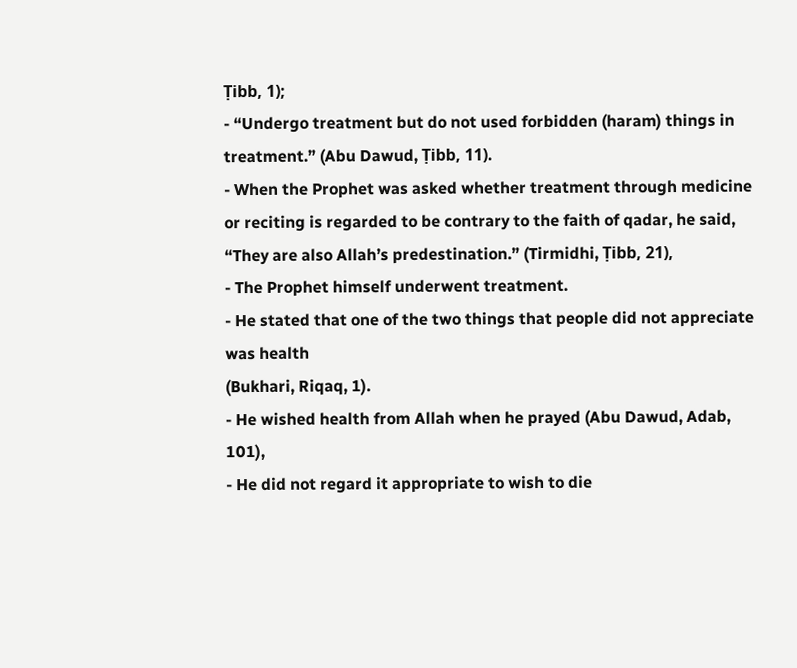Ṭibb, 1);
- “Undergo treatment but do not used forbidden (haram) things in treatment.” (Abu Dawud, Ṭibb, 11).
- When the Prophet was asked whether treatment through medicine or reciting is regarded to be contrary to the faith of qadar, he said, “They are also Allah’s predestination.” (Tirmidhi, Ṭibb, 21),
- The Prophet himself underwent treatment.
- He stated that one of the two things that people did not appreciate was health
(Bukhari, Riqaq, 1).
- He wished health from Allah when he prayed (Abu Dawud, Adab, 101),
- He did not regard it appropriate to wish to die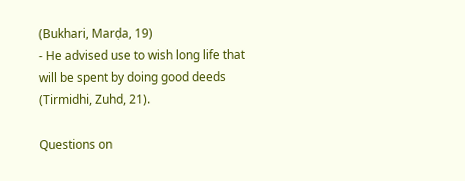(Bukhari, Marḍa, 19)
- He advised use to wish long life that will be spent by doing good deeds (Tirmidhi, Zuhd, 21).

Questions on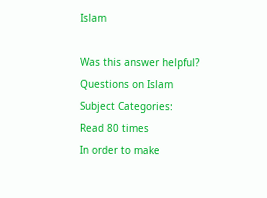Islam

Was this answer helpful?
Questions on Islam
Subject Categories:
Read 80 times
In order to make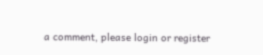a comment, please login or register